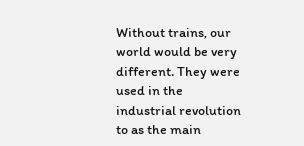Without trains, our world would be very different. They were used in the industrial revolution to as the main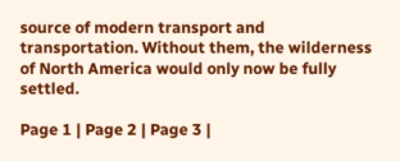source of modern transport and transportation. Without them, the wilderness of North America would only now be fully settled.

Page 1 | Page 2 | Page 3 |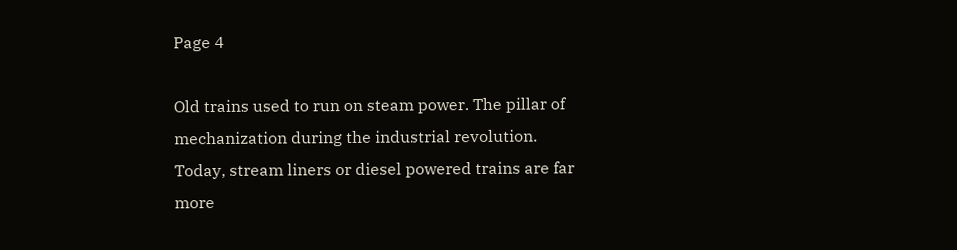Page 4

Old trains used to run on steam power. The pillar of mechanization during the industrial revolution. Today, stream liners or diesel powered trains are far more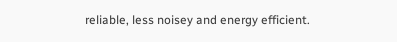reliable, less noisey and energy efficient.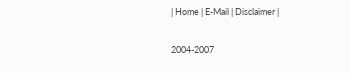| Home | E-Mail | Disclaimer |

2004-2007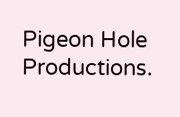Pigeon Hole Productions.